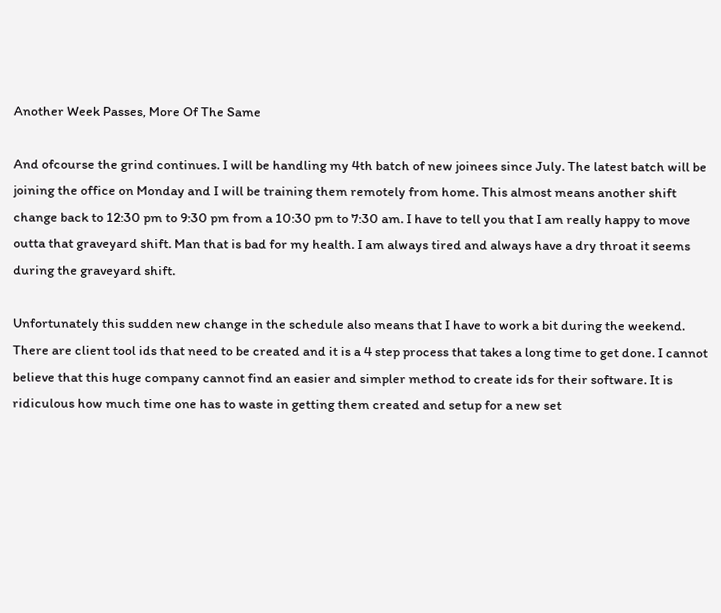Another Week Passes, More Of The Same

And ofcourse the grind continues. I will be handling my 4th batch of new joinees since July. The latest batch will be joining the office on Monday and I will be training them remotely from home. This almost means another shift change back to 12:30 pm to 9:30 pm from a 10:30 pm to 7:30 am. I have to tell you that I am really happy to move outta that graveyard shift. Man that is bad for my health. I am always tired and always have a dry throat it seems during the graveyard shift.

Unfortunately this sudden new change in the schedule also means that I have to work a bit during the weekend. There are client tool ids that need to be created and it is a 4 step process that takes a long time to get done. I cannot believe that this huge company cannot find an easier and simpler method to create ids for their software. It is ridiculous how much time one has to waste in getting them created and setup for a new set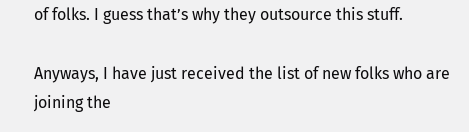of folks. I guess that’s why they outsource this stuff.

Anyways, I have just received the list of new folks who are joining the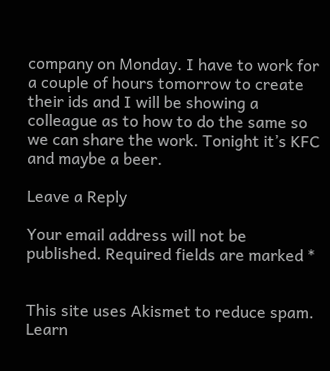company on Monday. I have to work for a couple of hours tomorrow to create their ids and I will be showing a colleague as to how to do the same so we can share the work. Tonight it’s KFC and maybe a beer.

Leave a Reply

Your email address will not be published. Required fields are marked *


This site uses Akismet to reduce spam. Learn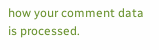how your comment data is processed.